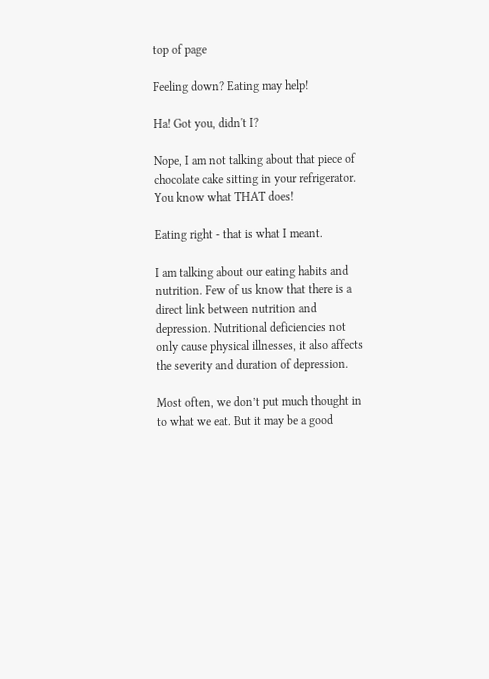top of page

Feeling down? Eating may help!

Ha! Got you, didn't I?

Nope, I am not talking about that piece of chocolate cake sitting in your refrigerator. You know what THAT does!

Eating right - that is what I meant.

I am talking about our eating habits and nutrition. Few of us know that there is a direct link between nutrition and depression. Nutritional deficiencies not only cause physical illnesses, it also affects the severity and duration of depression.

Most often, we don’t put much thought in to what we eat. But it may be a good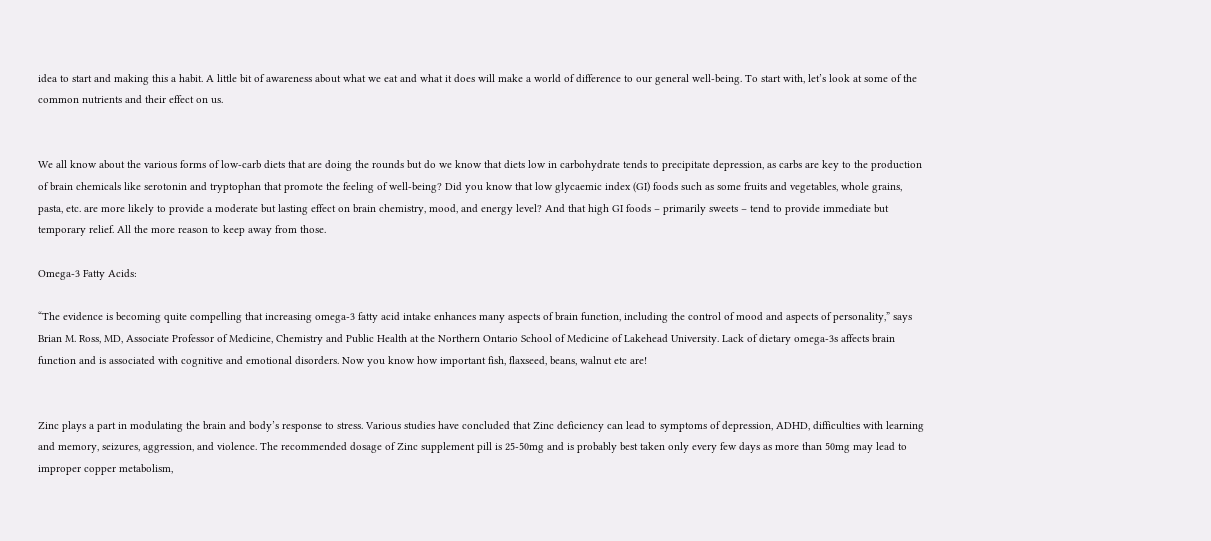idea to start and making this a habit. A little bit of awareness about what we eat and what it does will make a world of difference to our general well-being. To start with, let’s look at some of the common nutrients and their effect on us.


We all know about the various forms of low-carb diets that are doing the rounds but do we know that diets low in carbohydrate tends to precipitate depression, as carbs are key to the production of brain chemicals like serotonin and tryptophan that promote the feeling of well-being? Did you know that low glycaemic index (GI) foods such as some fruits and vegetables, whole grains, pasta, etc. are more likely to provide a moderate but lasting effect on brain chemistry, mood, and energy level? And that high GI foods – primarily sweets – tend to provide immediate but temporary relief. All the more reason to keep away from those.

Omega-3 Fatty Acids:

“The evidence is becoming quite compelling that increasing omega-3 fatty acid intake enhances many aspects of brain function, including the control of mood and aspects of personality,” says Brian M. Ross, MD, Associate Professor of Medicine, Chemistry and Public Health at the Northern Ontario School of Medicine of Lakehead University. Lack of dietary omega-3s affects brain function and is associated with cognitive and emotional disorders. Now you know how important fish, flaxseed, beans, walnut etc are!


Zinc plays a part in modulating the brain and body’s response to stress. Various studies have concluded that Zinc deficiency can lead to symptoms of depression, ADHD, difficulties with learning and memory, seizures, aggression, and violence. The recommended dosage of Zinc supplement pill is 25-50mg and is probably best taken only every few days as more than 50mg may lead to improper copper metabolism,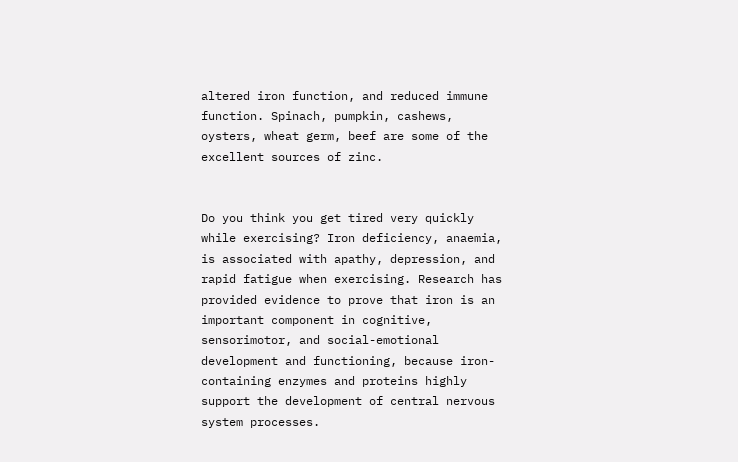altered iron function, and reduced immune function. Spinach, pumpkin, cashews, oysters, wheat germ, beef are some of the excellent sources of zinc.


Do you think you get tired very quickly while exercising? Iron deficiency, anaemia, is associated with apathy, depression, and rapid fatigue when exercising. Research has provided evidence to prove that iron is an important component in cognitive, sensorimotor, and social-emotional development and functioning, because iron-containing enzymes and proteins highly support the development of central nervous system processes.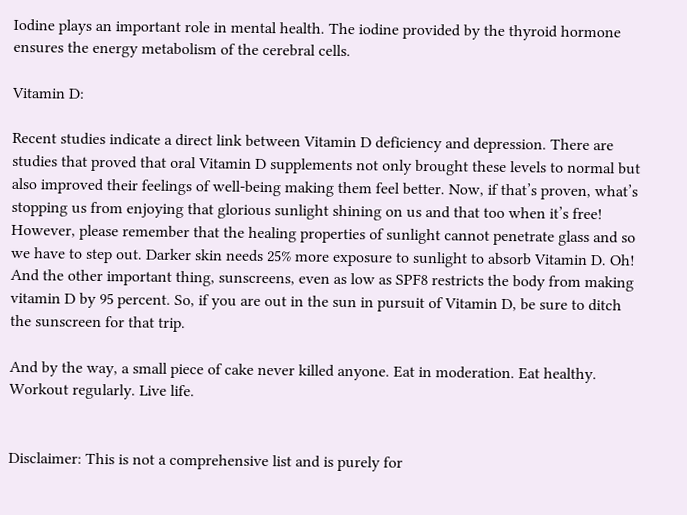Iodine plays an important role in mental health. The iodine provided by the thyroid hormone ensures the energy metabolism of the cerebral cells.

Vitamin D:

Recent studies indicate a direct link between Vitamin D deficiency and depression. There are studies that proved that oral Vitamin D supplements not only brought these levels to normal but also improved their feelings of well-being making them feel better. Now, if that’s proven, what’s stopping us from enjoying that glorious sunlight shining on us and that too when it’s free! However, please remember that the healing properties of sunlight cannot penetrate glass and so we have to step out. Darker skin needs 25% more exposure to sunlight to absorb Vitamin D. Oh! And the other important thing, sunscreens, even as low as SPF8 restricts the body from making vitamin D by 95 percent. So, if you are out in the sun in pursuit of Vitamin D, be sure to ditch the sunscreen for that trip.

And by the way, a small piece of cake never killed anyone. Eat in moderation. Eat healthy. Workout regularly. Live life.


Disclaimer: This is not a comprehensive list and is purely for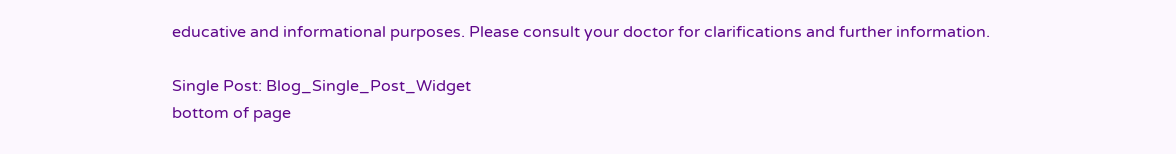educative and informational purposes. Please consult your doctor for clarifications and further information.

Single Post: Blog_Single_Post_Widget
bottom of page